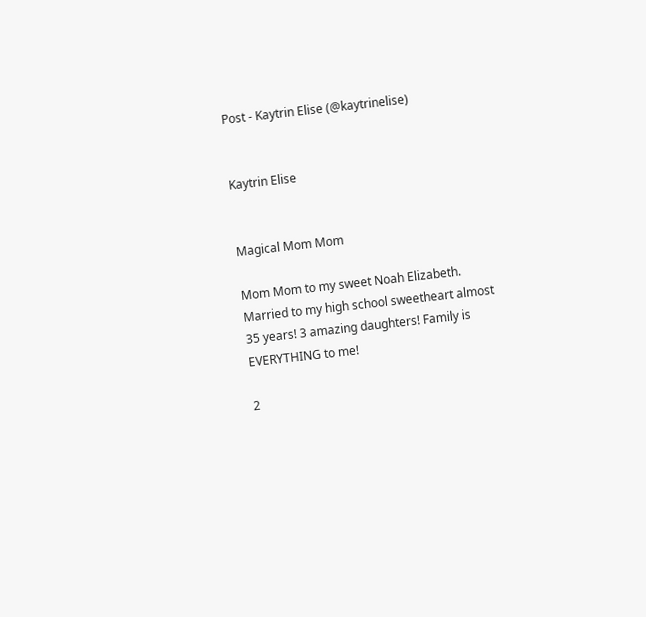Post - Kaytrin Elise (@kaytrinelise)


Kaytrin Elise


Magical Mom Mom

Mom Mom to my sweet Noah Elizabeth. Married to my high school sweetheart almost 35 years! 3 amazing daughters! Family is EVERYTHING to me!

2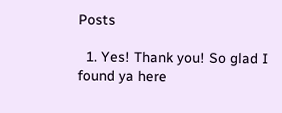Posts

  1. Yes! Thank you! So glad I found ya here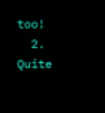too!
  2. Quite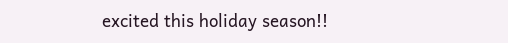excited this holiday season!!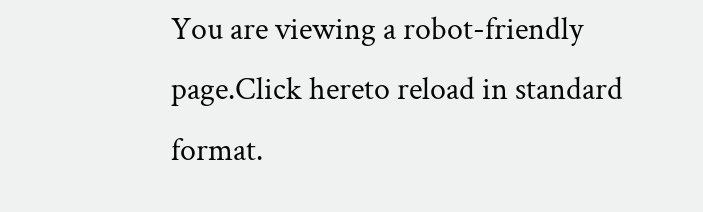You are viewing a robot-friendly page.Click hereto reload in standard format.